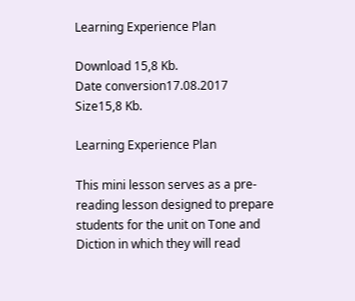Learning Experience Plan

Download 15,8 Kb.
Date conversion17.08.2017
Size15,8 Kb.

Learning Experience Plan

This mini lesson serves as a pre-reading lesson designed to prepare students for the unit on Tone and Diction in which they will read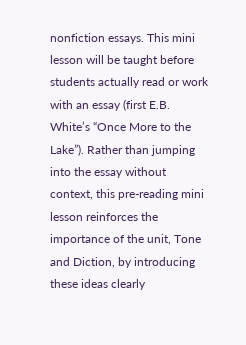nonfiction essays. This mini lesson will be taught before students actually read or work with an essay (first E.B. White’s “Once More to the Lake”). Rather than jumping into the essay without context, this pre-reading mini lesson reinforces the importance of the unit, Tone and Diction, by introducing these ideas clearly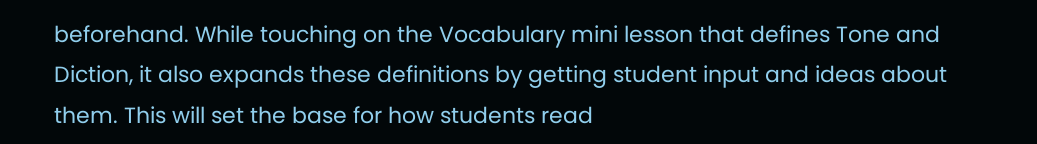beforehand. While touching on the Vocabulary mini lesson that defines Tone and Diction, it also expands these definitions by getting student input and ideas about them. This will set the base for how students read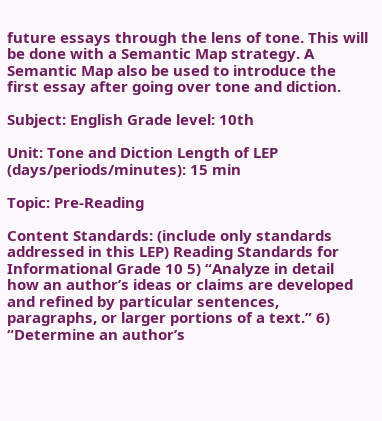future essays through the lens of tone. This will be done with a Semantic Map strategy. A Semantic Map also be used to introduce the first essay after going over tone and diction.

Subject: English Grade level: 10th

Unit: Tone and Diction Length of LEP (days/periods/minutes): 15 min

Topic: Pre-Reading

Content Standards: (include only standards addressed in this LEP) Reading Standards for Informational Grade 10 5) “Analyze in detail how an author’s ideas or claims are developed and refined by particular sentences, paragraphs, or larger portions of a text.” 6) “Determine an author’s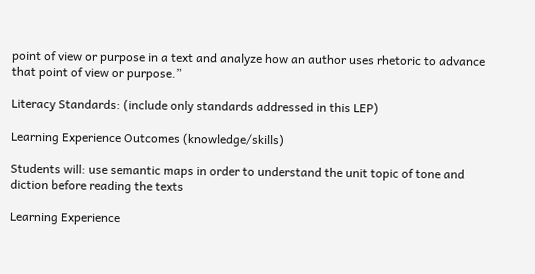point of view or purpose in a text and analyze how an author uses rhetoric to advance that point of view or purpose.”

Literacy Standards: (include only standards addressed in this LEP)

Learning Experience Outcomes (knowledge/skills)

Students will: use semantic maps in order to understand the unit topic of tone and diction before reading the texts

Learning Experience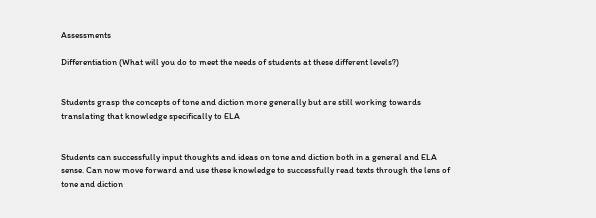Assessments

Differentiation (What will you do to meet the needs of students at these different levels?)


Students grasp the concepts of tone and diction more generally but are still working towards translating that knowledge specifically to ELA


Students can successfully input thoughts and ideas on tone and diction both in a general and ELA sense. Can now move forward and use these knowledge to successfully read texts through the lens of tone and diction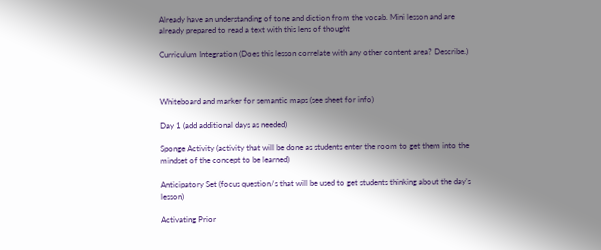Already have an understanding of tone and diction from the vocab. Mini lesson and are already prepared to read a text with this lens of thought

Curriculum Integration (Does this lesson correlate with any other content area? Describe.)



Whiteboard and marker for semantic maps (see sheet for info)

Day 1 (add additional days as needed)

Sponge Activity (activity that will be done as students enter the room to get them into the mindset of the concept to be learned)

Anticipatory Set (focus question/s that will be used to get students thinking about the day’s lesson)

Activating Prior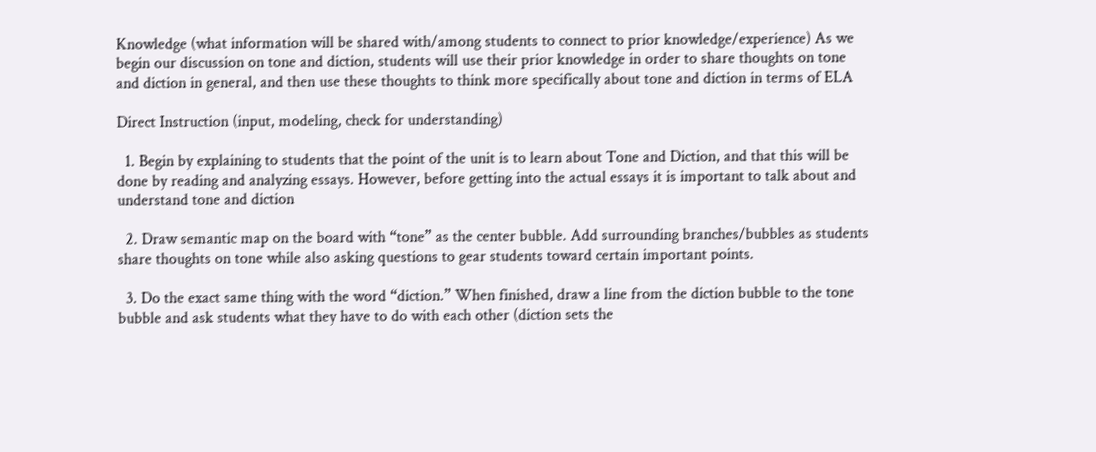Knowledge (what information will be shared with/among students to connect to prior knowledge/experience) As we begin our discussion on tone and diction, students will use their prior knowledge in order to share thoughts on tone and diction in general, and then use these thoughts to think more specifically about tone and diction in terms of ELA

Direct Instruction (input, modeling, check for understanding)

  1. Begin by explaining to students that the point of the unit is to learn about Tone and Diction, and that this will be done by reading and analyzing essays. However, before getting into the actual essays it is important to talk about and understand tone and diction

  2. Draw semantic map on the board with “tone” as the center bubble. Add surrounding branches/bubbles as students share thoughts on tone while also asking questions to gear students toward certain important points.

  3. Do the exact same thing with the word “diction.” When finished, draw a line from the diction bubble to the tone bubble and ask students what they have to do with each other (diction sets the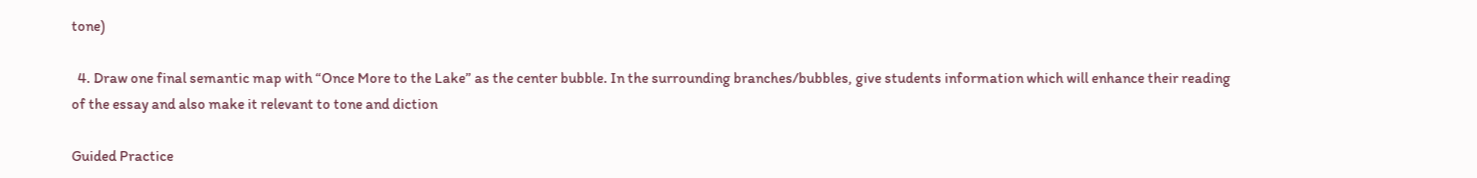tone)

  4. Draw one final semantic map with “Once More to the Lake” as the center bubble. In the surrounding branches/bubbles, give students information which will enhance their reading of the essay and also make it relevant to tone and diction

Guided Practice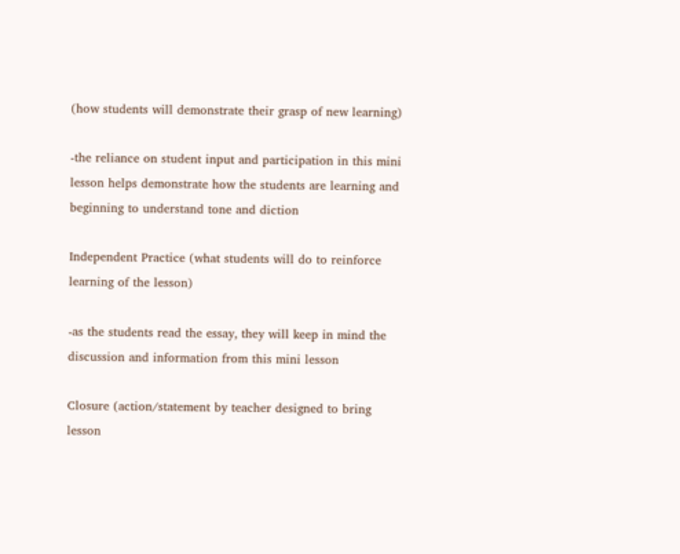(how students will demonstrate their grasp of new learning)

-the reliance on student input and participation in this mini lesson helps demonstrate how the students are learning and beginning to understand tone and diction

Independent Practice (what students will do to reinforce learning of the lesson)

-as the students read the essay, they will keep in mind the discussion and information from this mini lesson

Closure (action/statement by teacher designed to bring lesson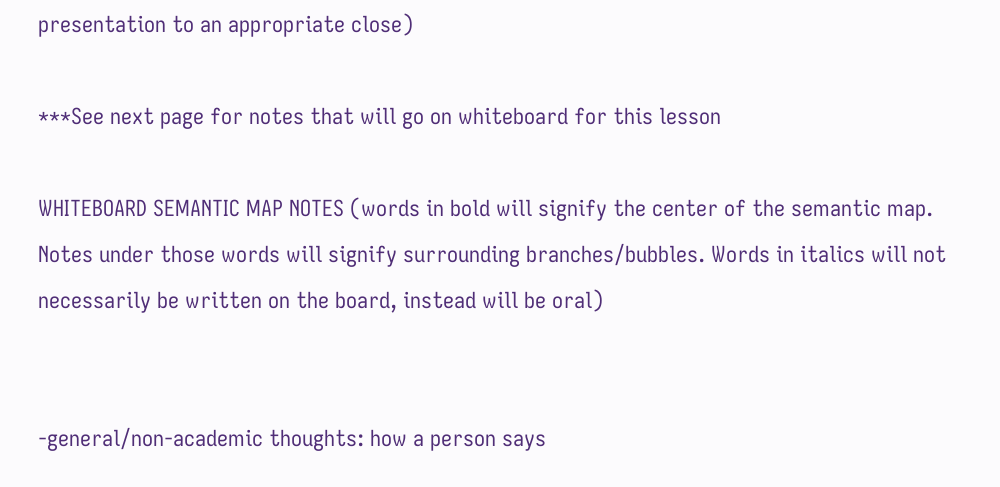presentation to an appropriate close)

***See next page for notes that will go on whiteboard for this lesson

WHITEBOARD SEMANTIC MAP NOTES (words in bold will signify the center of the semantic map. Notes under those words will signify surrounding branches/bubbles. Words in italics will not necessarily be written on the board, instead will be oral)


-general/non-academic thoughts: how a person says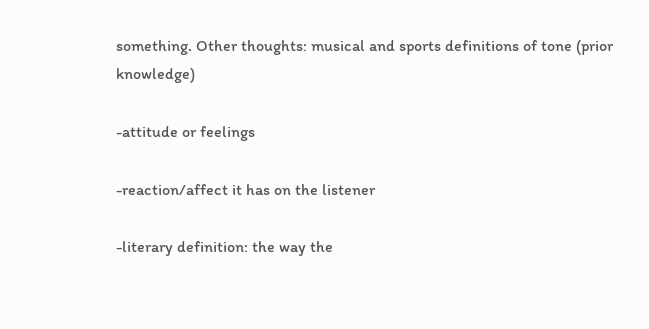something. Other thoughts: musical and sports definitions of tone (prior knowledge)

-attitude or feelings

-reaction/affect it has on the listener

-literary definition: the way the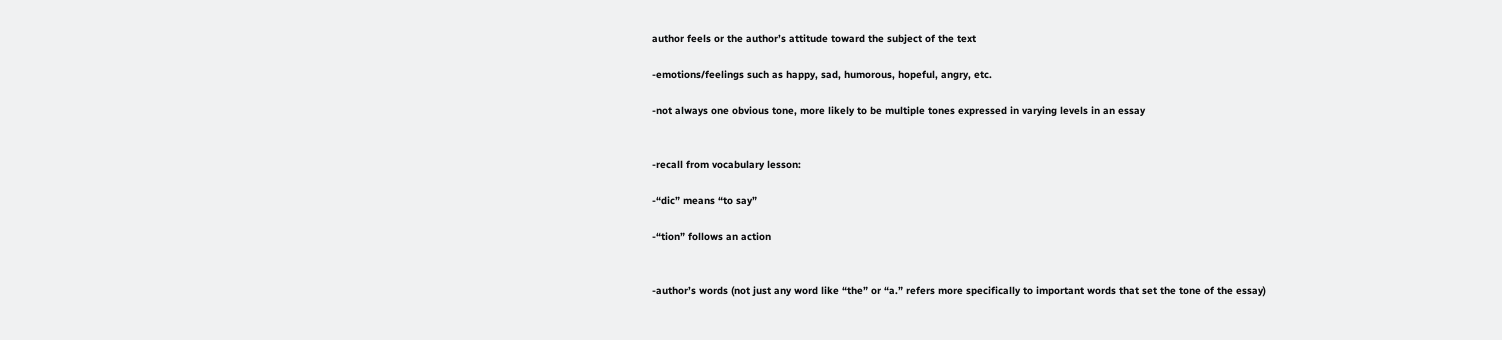author feels or the author’s attitude toward the subject of the text

-emotions/feelings such as happy, sad, humorous, hopeful, angry, etc.

-not always one obvious tone, more likely to be multiple tones expressed in varying levels in an essay


-recall from vocabulary lesson:

-“dic” means “to say”

-“tion” follows an action


-author’s words (not just any word like “the” or “a.” refers more specifically to important words that set the tone of the essay)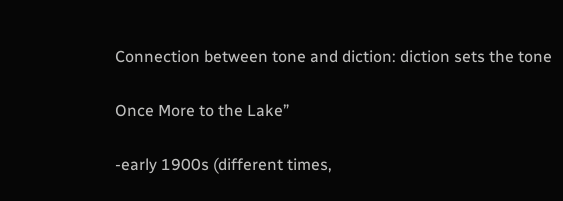Connection between tone and diction: diction sets the tone

Once More to the Lake”

-early 1900s (different times,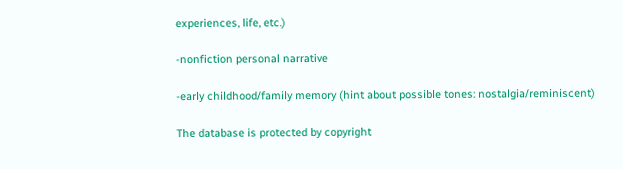experiences, life, etc.)

-nonfiction personal narrative

-early childhood/family memory (hint about possible tones: nostalgia/reminiscent)

The database is protected by copyright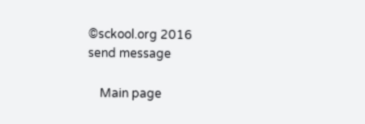©sckool.org 2016
send message

    Main page